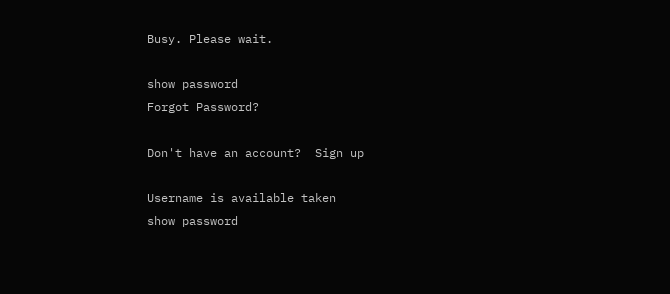Busy. Please wait.

show password
Forgot Password?

Don't have an account?  Sign up

Username is available taken
show password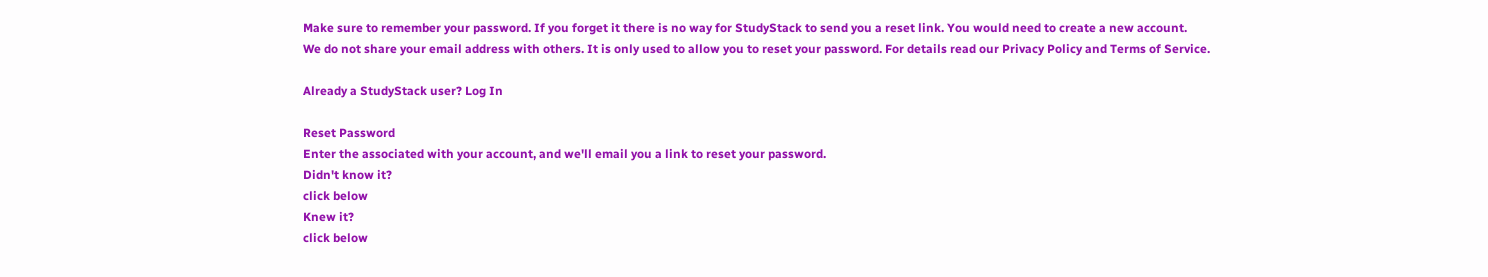Make sure to remember your password. If you forget it there is no way for StudyStack to send you a reset link. You would need to create a new account.
We do not share your email address with others. It is only used to allow you to reset your password. For details read our Privacy Policy and Terms of Service.

Already a StudyStack user? Log In

Reset Password
Enter the associated with your account, and we'll email you a link to reset your password.
Didn't know it?
click below
Knew it?
click below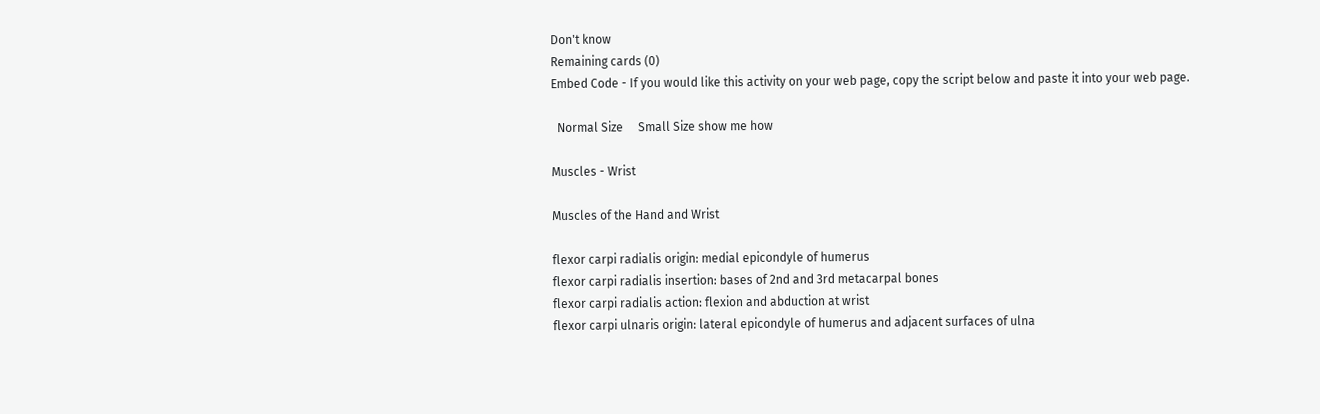Don't know
Remaining cards (0)
Embed Code - If you would like this activity on your web page, copy the script below and paste it into your web page.

  Normal Size     Small Size show me how

Muscles - Wrist

Muscles of the Hand and Wrist

flexor carpi radialis origin: medial epicondyle of humerus
flexor carpi radialis insertion: bases of 2nd and 3rd metacarpal bones
flexor carpi radialis action: flexion and abduction at wrist
flexor carpi ulnaris origin: lateral epicondyle of humerus and adjacent surfaces of ulna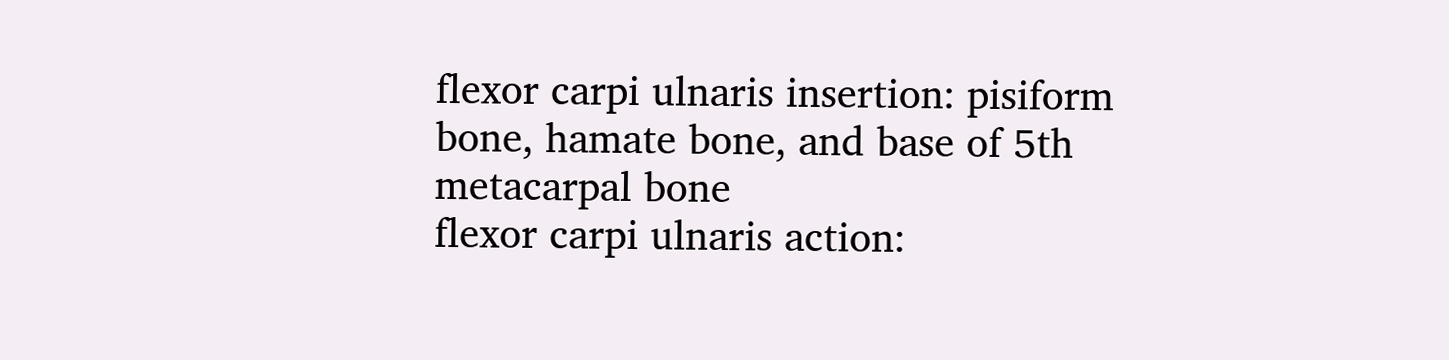flexor carpi ulnaris insertion: pisiform bone, hamate bone, and base of 5th metacarpal bone
flexor carpi ulnaris action: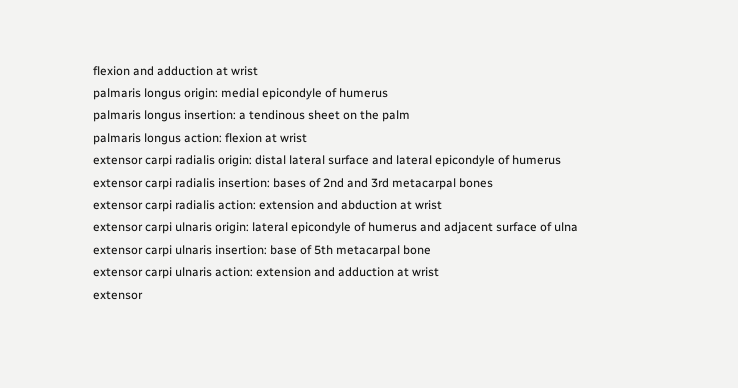flexion and adduction at wrist
palmaris longus origin: medial epicondyle of humerus
palmaris longus insertion: a tendinous sheet on the palm
palmaris longus action: flexion at wrist
extensor carpi radialis origin: distal lateral surface and lateral epicondyle of humerus
extensor carpi radialis insertion: bases of 2nd and 3rd metacarpal bones
extensor carpi radialis action: extension and abduction at wrist
extensor carpi ulnaris origin: lateral epicondyle of humerus and adjacent surface of ulna
extensor carpi ulnaris insertion: base of 5th metacarpal bone
extensor carpi ulnaris action: extension and adduction at wrist
extensor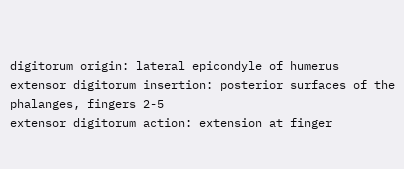digitorum origin: lateral epicondyle of humerus
extensor digitorum insertion: posterior surfaces of the phalanges, fingers 2-5
extensor digitorum action: extension at finger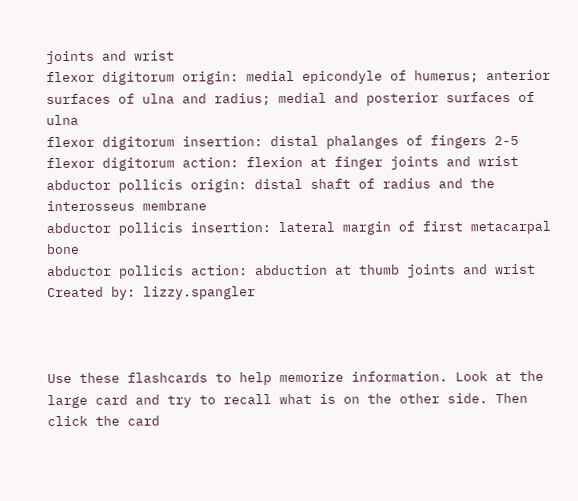joints and wrist
flexor digitorum origin: medial epicondyle of humerus; anterior surfaces of ulna and radius; medial and posterior surfaces of ulna
flexor digitorum insertion: distal phalanges of fingers 2-5
flexor digitorum action: flexion at finger joints and wrist
abductor pollicis origin: distal shaft of radius and the interosseus membrane
abductor pollicis insertion: lateral margin of first metacarpal bone
abductor pollicis action: abduction at thumb joints and wrist
Created by: lizzy.spangler



Use these flashcards to help memorize information. Look at the large card and try to recall what is on the other side. Then click the card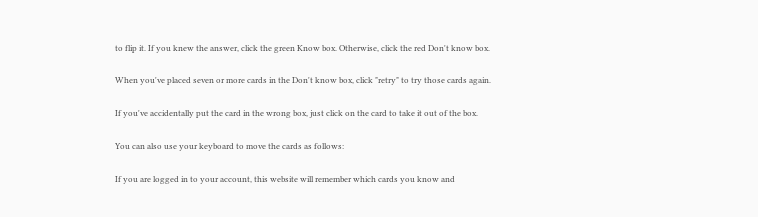to flip it. If you knew the answer, click the green Know box. Otherwise, click the red Don't know box.

When you've placed seven or more cards in the Don't know box, click "retry" to try those cards again.

If you've accidentally put the card in the wrong box, just click on the card to take it out of the box.

You can also use your keyboard to move the cards as follows:

If you are logged in to your account, this website will remember which cards you know and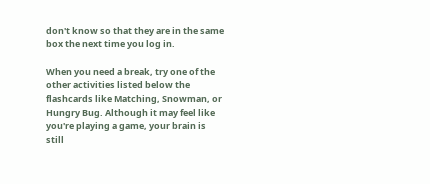don't know so that they are in the same box the next time you log in.

When you need a break, try one of the other activities listed below the flashcards like Matching, Snowman, or Hungry Bug. Although it may feel like you're playing a game, your brain is still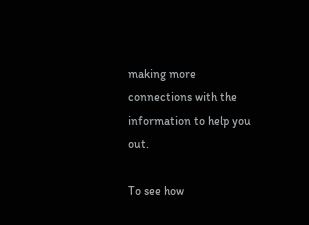making more connections with the information to help you out.

To see how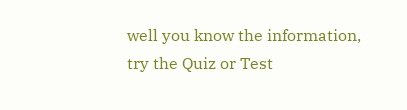well you know the information, try the Quiz or Test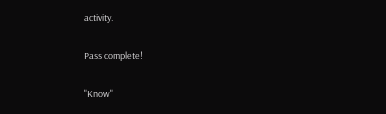activity.

Pass complete!

"Know"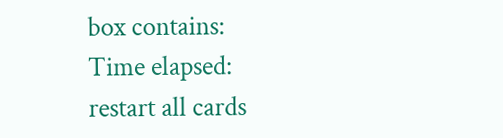box contains:
Time elapsed:
restart all cards